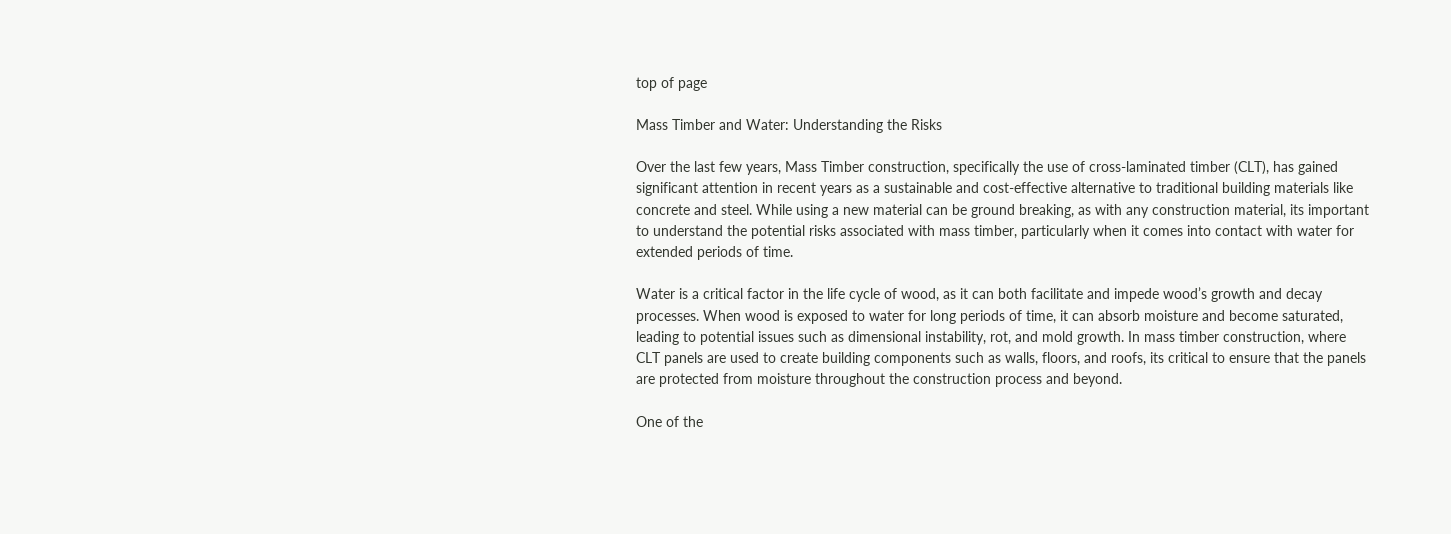top of page

Mass Timber and Water: Understanding the Risks

Over the last few years, Mass Timber construction, specifically the use of cross-laminated timber (CLT), has gained significant attention in recent years as a sustainable and cost-effective alternative to traditional building materials like concrete and steel. While using a new material can be ground breaking, as with any construction material, its important to understand the potential risks associated with mass timber, particularly when it comes into contact with water for extended periods of time.

Water is a critical factor in the life cycle of wood, as it can both facilitate and impede wood’s growth and decay processes. When wood is exposed to water for long periods of time, it can absorb moisture and become saturated, leading to potential issues such as dimensional instability, rot, and mold growth. In mass timber construction, where CLT panels are used to create building components such as walls, floors, and roofs, its critical to ensure that the panels are protected from moisture throughout the construction process and beyond.

One of the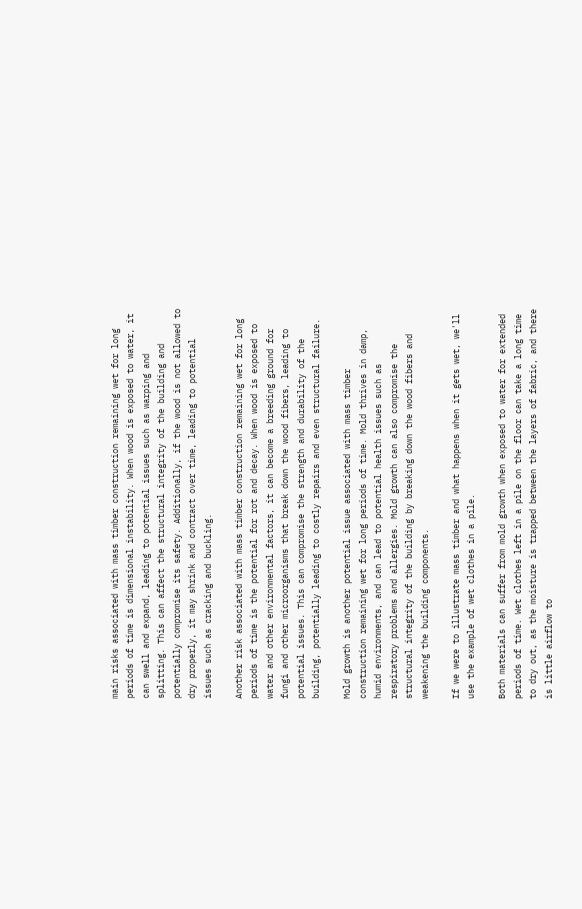main risks associated with mass timber construction remaining wet for long periods of time is dimensional instability. When wood is exposed to water, it can swell and expand, leading to potential issues such as warping and splitting. This can affect the structural integrity of the building and potentially compromise its safety. Additionally, if the wood is not allowed to dry properly, it may shrink and contract over time, leading to potential issues such as cracking and buckling.

Another risk associated with mass timber construction remaining wet for long periods of time is the potential for rot and decay. When wood is exposed to water and other environmental factors, it can become a breeding ground for fungi and other microorganisms that break down the wood fibers, leading to potential issues. This can compromise the strength and durability of the building, potentially leading to costly repairs and even structural failure.

Mold growth is another potential issue associated with mass timber construction remaining wet for long periods of time. Mold thrives in damp, humid environments, and can lead to potential health issues such as respiratory problems and allergies. Mold growth can also compromise the structural integrity of the building by breaking down the wood fibers and weakening the building components.

If we were to illustrate mass timber and what happens when it gets wet, we'll use the example of wet clothes in a pile.

Both materials can suffer from mold growth when exposed to water for extended periods of time. Wet clothes left in a pile on the floor can take a long time to dry out, as the moisture is trapped between the layers of fabric, and there is little airflow to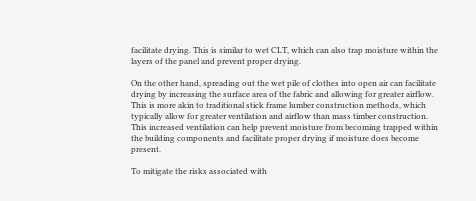facilitate drying. This is similar to wet CLT, which can also trap moisture within the layers of the panel and prevent proper drying.

On the other hand, spreading out the wet pile of clothes into open air can facilitate drying by increasing the surface area of the fabric and allowing for greater airflow. This is more akin to traditional stick frame lumber construction methods, which typically allow for greater ventilation and airflow than mass timber construction. This increased ventilation can help prevent moisture from becoming trapped within the building components and facilitate proper drying if moisture does become present.

To mitigate the risks associated with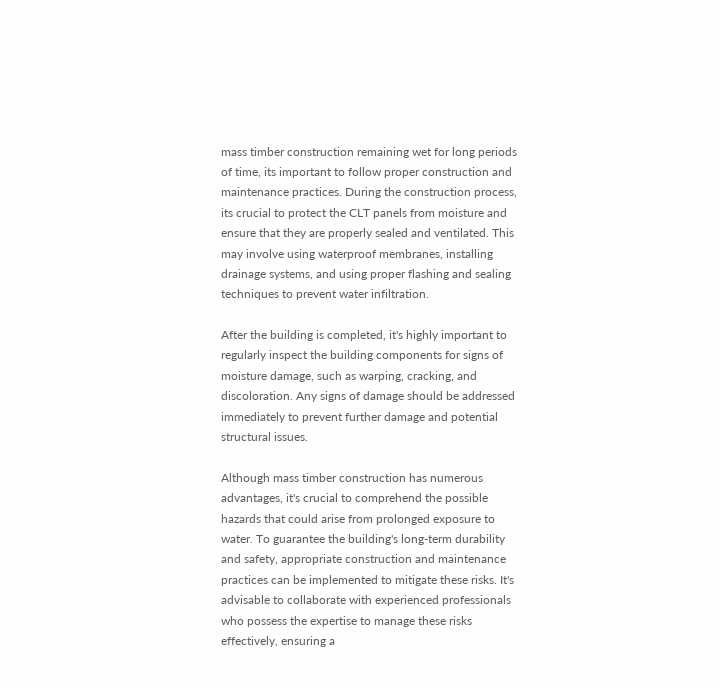mass timber construction remaining wet for long periods of time, its important to follow proper construction and maintenance practices. During the construction process, its crucial to protect the CLT panels from moisture and ensure that they are properly sealed and ventilated. This may involve using waterproof membranes, installing drainage systems, and using proper flashing and sealing techniques to prevent water infiltration.

After the building is completed, it's highly important to regularly inspect the building components for signs of moisture damage, such as warping, cracking, and discoloration. Any signs of damage should be addressed immediately to prevent further damage and potential structural issues.

Although mass timber construction has numerous advantages, it's crucial to comprehend the possible hazards that could arise from prolonged exposure to water. To guarantee the building's long-term durability and safety, appropriate construction and maintenance practices can be implemented to mitigate these risks. It's advisable to collaborate with experienced professionals who possess the expertise to manage these risks effectively, ensuring a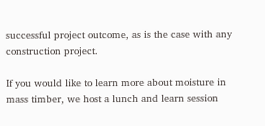successful project outcome, as is the case with any construction project.

If you would like to learn more about moisture in mass timber, we host a lunch and learn session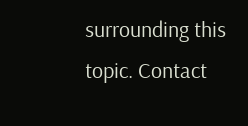surrounding this topic. Contact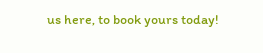us here, to book yours today!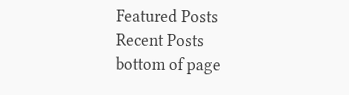Featured Posts
Recent Posts
bottom of page